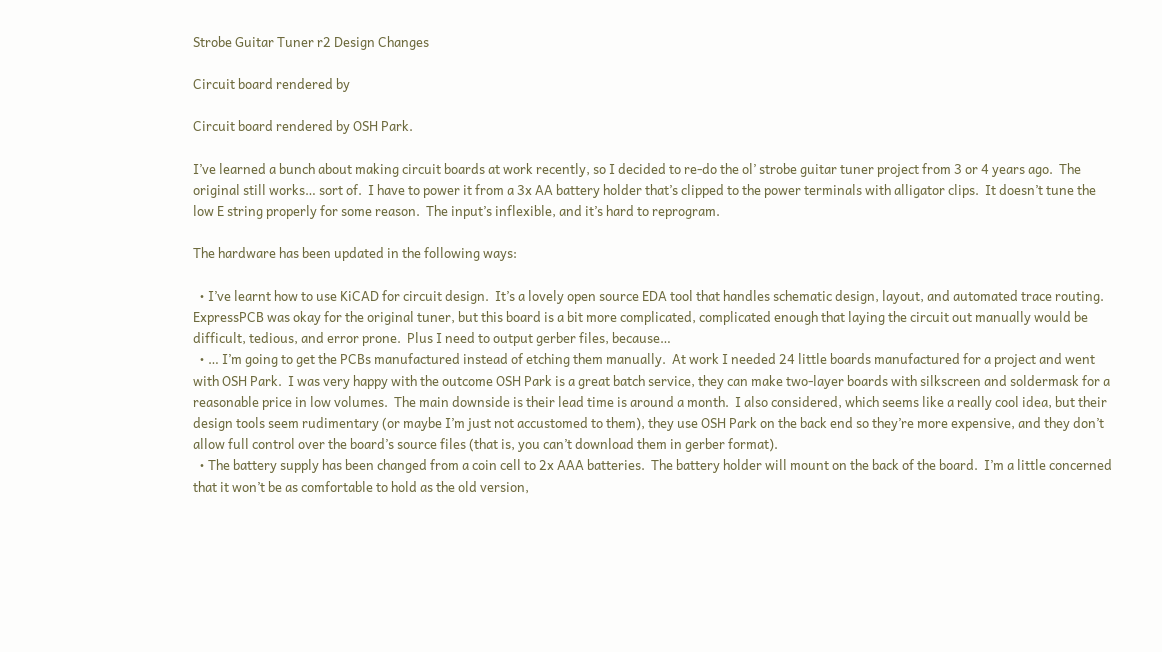Strobe Guitar Tuner r2 Design Changes

Circuit board rendered by

Circuit board rendered by OSH Park.

I’ve learned a bunch about making circuit boards at work recently, so I decided to re-do the ol’ strobe guitar tuner project from 3 or 4 years ago.  The original still works… sort of.  I have to power it from a 3x AA battery holder that’s clipped to the power terminals with alligator clips.  It doesn’t tune the low E string properly for some reason.  The input’s inflexible, and it’s hard to reprogram.

The hardware has been updated in the following ways:

  • I’ve learnt how to use KiCAD for circuit design.  It’s a lovely open source EDA tool that handles schematic design, layout, and automated trace routing.  ExpressPCB was okay for the original tuner, but this board is a bit more complicated, complicated enough that laying the circuit out manually would be difficult, tedious, and error prone.  Plus I need to output gerber files, because…
  • … I’m going to get the PCBs manufactured instead of etching them manually.  At work I needed 24 little boards manufactured for a project and went with OSH Park.  I was very happy with the outcome OSH Park is a great batch service, they can make two-layer boards with silkscreen and soldermask for a reasonable price in low volumes.  The main downside is their lead time is around a month.  I also considered, which seems like a really cool idea, but their design tools seem rudimentary (or maybe I’m just not accustomed to them), they use OSH Park on the back end so they’re more expensive, and they don’t allow full control over the board’s source files (that is, you can’t download them in gerber format).
  • The battery supply has been changed from a coin cell to 2x AAA batteries.  The battery holder will mount on the back of the board.  I’m a little concerned that it won’t be as comfortable to hold as the old version,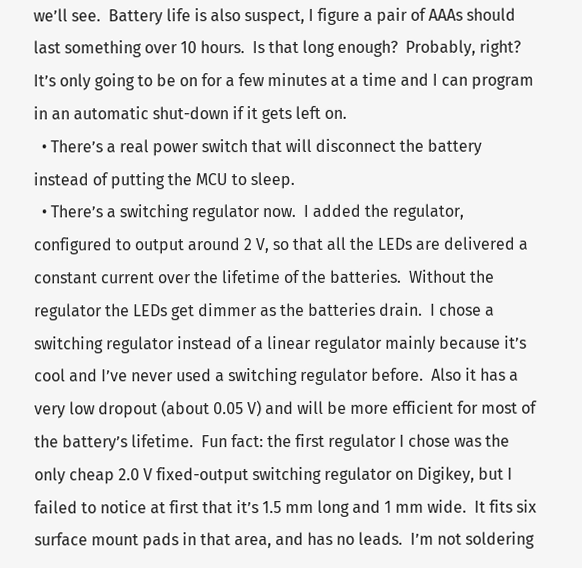we’ll see.  Battery life is also suspect, I figure a pair of AAAs should last something over 10 hours.  Is that long enough?  Probably, right?  It’s only going to be on for a few minutes at a time and I can program in an automatic shut-down if it gets left on.
  • There’s a real power switch that will disconnect the battery instead of putting the MCU to sleep.
  • There’s a switching regulator now.  I added the regulator, configured to output around 2 V, so that all the LEDs are delivered a constant current over the lifetime of the batteries.  Without the regulator the LEDs get dimmer as the batteries drain.  I chose a switching regulator instead of a linear regulator mainly because it’s cool and I’ve never used a switching regulator before.  Also it has a very low dropout (about 0.05 V) and will be more efficient for most of the battery’s lifetime.  Fun fact: the first regulator I chose was the only cheap 2.0 V fixed-output switching regulator on Digikey, but I failed to notice at first that it’s 1.5 mm long and 1 mm wide.  It fits six surface mount pads in that area, and has no leads.  I’m not soldering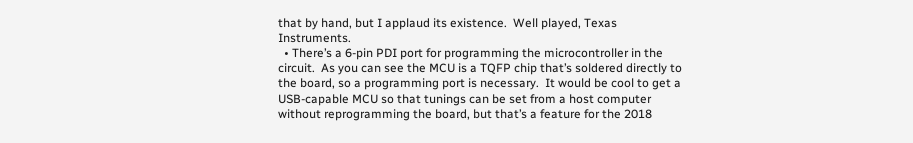that by hand, but I applaud its existence.  Well played, Texas Instruments.
  • There’s a 6-pin PDI port for programming the microcontroller in the circuit.  As you can see the MCU is a TQFP chip that’s soldered directly to the board, so a programming port is necessary.  It would be cool to get a USB-capable MCU so that tunings can be set from a host computer without reprogramming the board, but that’s a feature for the 2018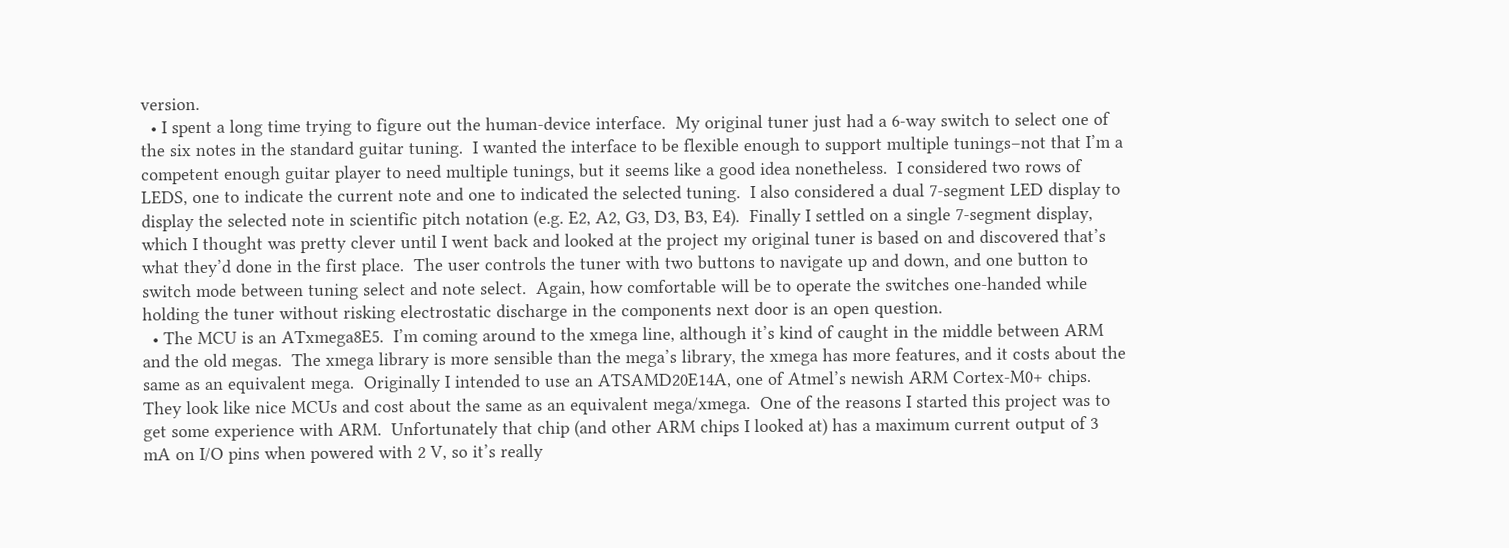version.
  • I spent a long time trying to figure out the human-device interface.  My original tuner just had a 6-way switch to select one of the six notes in the standard guitar tuning.  I wanted the interface to be flexible enough to support multiple tunings–not that I’m a competent enough guitar player to need multiple tunings, but it seems like a good idea nonetheless.  I considered two rows of LEDS, one to indicate the current note and one to indicated the selected tuning.  I also considered a dual 7-segment LED display to display the selected note in scientific pitch notation (e.g. E2, A2, G3, D3, B3, E4).  Finally I settled on a single 7-segment display, which I thought was pretty clever until I went back and looked at the project my original tuner is based on and discovered that’s what they’d done in the first place.  The user controls the tuner with two buttons to navigate up and down, and one button to switch mode between tuning select and note select.  Again, how comfortable will be to operate the switches one-handed while holding the tuner without risking electrostatic discharge in the components next door is an open question.
  • The MCU is an ATxmega8E5.  I’m coming around to the xmega line, although it’s kind of caught in the middle between ARM and the old megas.  The xmega library is more sensible than the mega’s library, the xmega has more features, and it costs about the same as an equivalent mega.  Originally I intended to use an ATSAMD20E14A, one of Atmel’s newish ARM Cortex-M0+ chips.  They look like nice MCUs and cost about the same as an equivalent mega/xmega.  One of the reasons I started this project was to get some experience with ARM.  Unfortunately that chip (and other ARM chips I looked at) has a maximum current output of 3 mA on I/O pins when powered with 2 V, so it’s really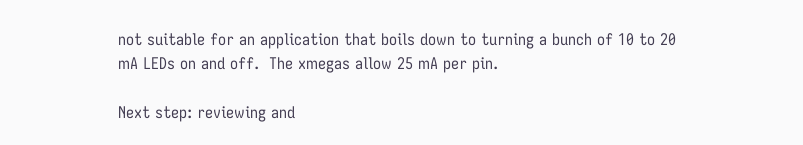not suitable for an application that boils down to turning a bunch of 10 to 20 mA LEDs on and off.  The xmegas allow 25 mA per pin.

Next step: reviewing and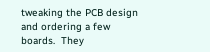tweaking the PCB design and ordering a few boards.  They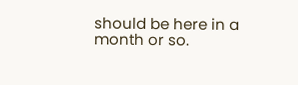should be here in a month or so.